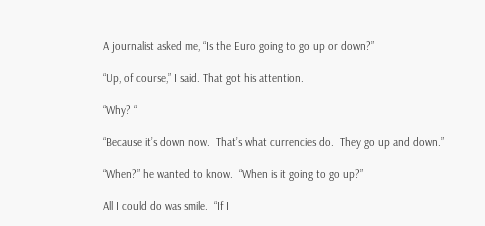A journalist asked me, “Is the Euro going to go up or down?”

“Up, of course,” I said. That got his attention.

“Why? “

“Because it’s down now.  That’s what currencies do.  They go up and down.”

“When?” he wanted to know.  “When is it going to go up?”

All I could do was smile.  “If I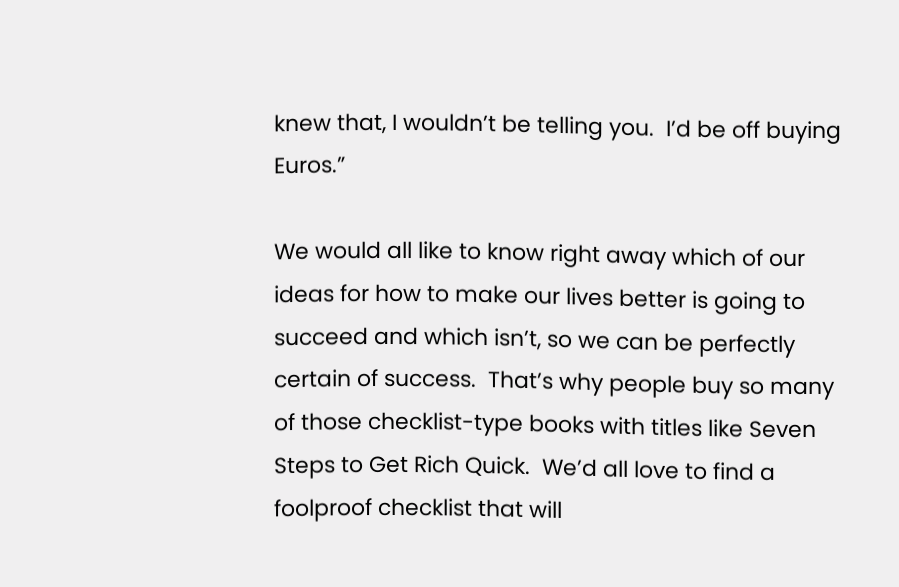knew that, I wouldn’t be telling you.  I’d be off buying Euros.”

We would all like to know right away which of our ideas for how to make our lives better is going to succeed and which isn’t, so we can be perfectly certain of success.  That’s why people buy so many of those checklist-type books with titles like Seven Steps to Get Rich Quick.  We’d all love to find a foolproof checklist that will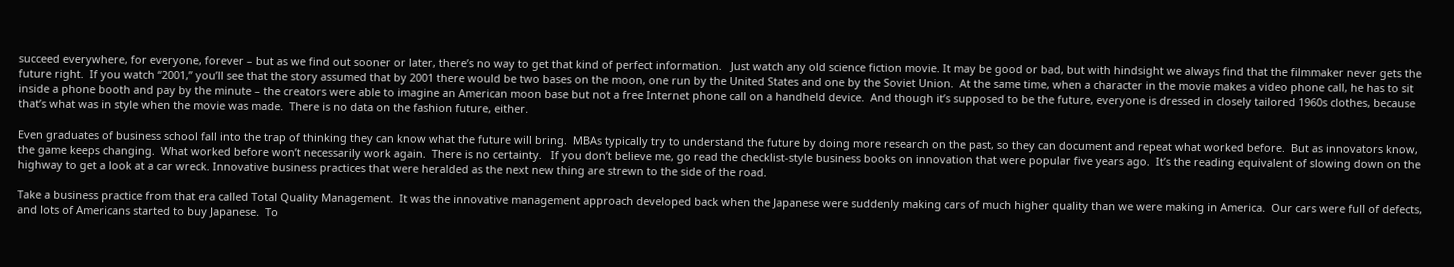succeed everywhere, for everyone, forever – but as we find out sooner or later, there’s no way to get that kind of perfect information.   Just watch any old science fiction movie. It may be good or bad, but with hindsight we always find that the filmmaker never gets the future right.  If you watch “2001,” you’ll see that the story assumed that by 2001 there would be two bases on the moon, one run by the United States and one by the Soviet Union.  At the same time, when a character in the movie makes a video phone call, he has to sit inside a phone booth and pay by the minute – the creators were able to imagine an American moon base but not a free Internet phone call on a handheld device.  And though it’s supposed to be the future, everyone is dressed in closely tailored 1960s clothes, because that’s what was in style when the movie was made.  There is no data on the fashion future, either.

Even graduates of business school fall into the trap of thinking they can know what the future will bring.  MBAs typically try to understand the future by doing more research on the past, so they can document and repeat what worked before.  But as innovators know, the game keeps changing.  What worked before won’t necessarily work again.  There is no certainty.   If you don’t believe me, go read the checklist-style business books on innovation that were popular five years ago.  It’s the reading equivalent of slowing down on the highway to get a look at a car wreck. Innovative business practices that were heralded as the next new thing are strewn to the side of the road.

Take a business practice from that era called Total Quality Management.  It was the innovative management approach developed back when the Japanese were suddenly making cars of much higher quality than we were making in America.  Our cars were full of defects, and lots of Americans started to buy Japanese.  To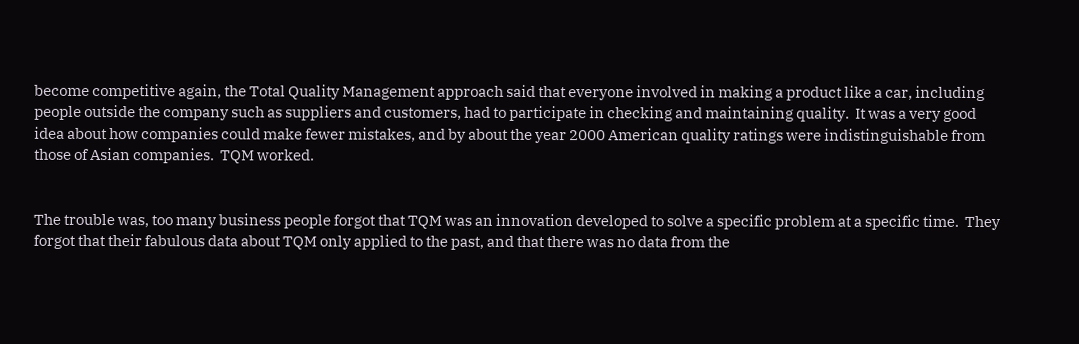become competitive again, the Total Quality Management approach said that everyone involved in making a product like a car, including people outside the company such as suppliers and customers, had to participate in checking and maintaining quality.  It was a very good idea about how companies could make fewer mistakes, and by about the year 2000 American quality ratings were indistinguishable from those of Asian companies.  TQM worked.


The trouble was, too many business people forgot that TQM was an innovation developed to solve a specific problem at a specific time.  They forgot that their fabulous data about TQM only applied to the past, and that there was no data from the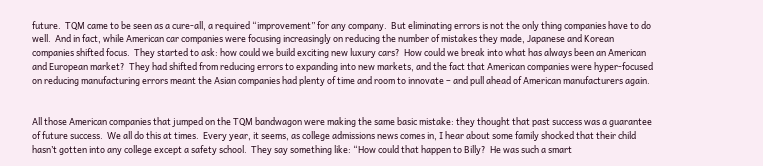future.  TQM came to be seen as a cure-all, a required “improvement” for any company.  But eliminating errors is not the only thing companies have to do well.  And in fact, while American car companies were focusing increasingly on reducing the number of mistakes they made, Japanese and Korean companies shifted focus.  They started to ask: how could we build exciting new luxury cars?  How could we break into what has always been an American and European market?  They had shifted from reducing errors to expanding into new markets, and the fact that American companies were hyper-focused on reducing manufacturing errors meant the Asian companies had plenty of time and room to innovate – and pull ahead of American manufacturers again.


All those American companies that jumped on the TQM bandwagon were making the same basic mistake: they thought that past success was a guarantee of future success.  We all do this at times.  Every year, it seems, as college admissions news comes in, I hear about some family shocked that their child hasn’t gotten into any college except a safety school.  They say something like: “How could that happen to Billy?  He was such a smart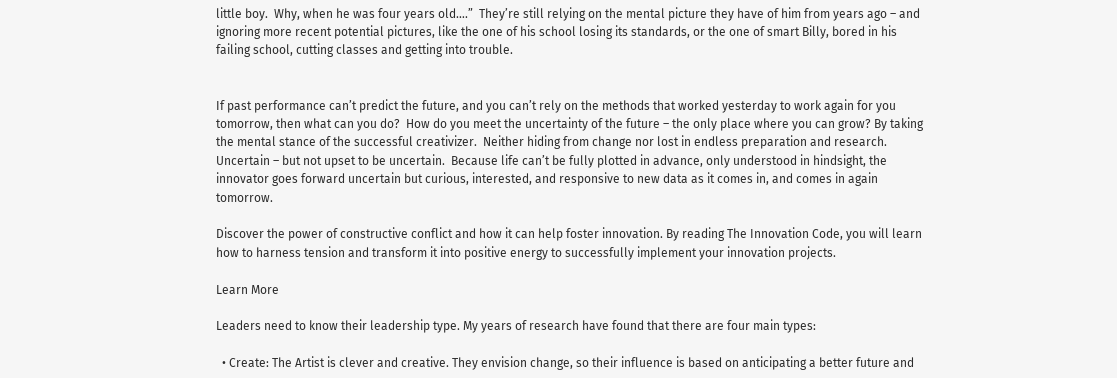little boy.  Why, when he was four years old….”  They’re still relying on the mental picture they have of him from years ago – and ignoring more recent potential pictures, like the one of his school losing its standards, or the one of smart Billy, bored in his failing school, cutting classes and getting into trouble.


If past performance can’t predict the future, and you can’t rely on the methods that worked yesterday to work again for you tomorrow, then what can you do?  How do you meet the uncertainty of the future – the only place where you can grow? By taking the mental stance of the successful creativizer.  Neither hiding from change nor lost in endless preparation and research.  Uncertain – but not upset to be uncertain.  Because life can’t be fully plotted in advance, only understood in hindsight, the innovator goes forward uncertain but curious, interested, and responsive to new data as it comes in, and comes in again tomorrow.

Discover the power of constructive conflict and how it can help foster innovation. By reading The Innovation Code, you will learn how to harness tension and transform it into positive energy to successfully implement your innovation projects.

Learn More

Leaders need to know their leadership type. My years of research have found that there are four main types:

  • Create: The Artist is clever and creative. They envision change, so their influence is based on anticipating a better future and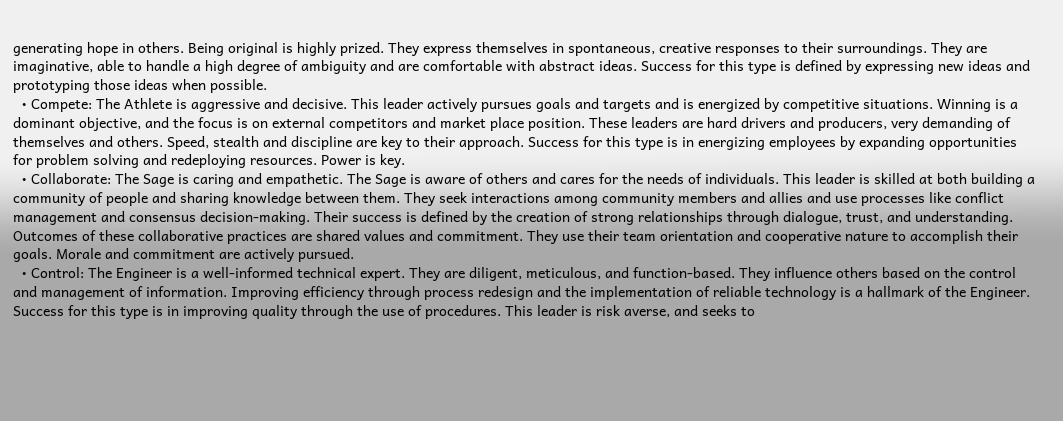generating hope in others. Being original is highly prized. They express themselves in spontaneous, creative responses to their surroundings. They are imaginative, able to handle a high degree of ambiguity and are comfortable with abstract ideas. Success for this type is defined by expressing new ideas and prototyping those ideas when possible.
  • Compete: The Athlete is aggressive and decisive. This leader actively pursues goals and targets and is energized by competitive situations. Winning is a dominant objective, and the focus is on external competitors and market place position. These leaders are hard drivers and producers, very demanding of themselves and others. Speed, stealth and discipline are key to their approach. Success for this type is in energizing employees by expanding opportunities for problem solving and redeploying resources. Power is key.
  • Collaborate: The Sage is caring and empathetic. The Sage is aware of others and cares for the needs of individuals. This leader is skilled at both building a community of people and sharing knowledge between them. They seek interactions among community members and allies and use processes like conflict management and consensus decision-making. Their success is defined by the creation of strong relationships through dialogue, trust, and understanding. Outcomes of these collaborative practices are shared values and commitment. They use their team orientation and cooperative nature to accomplish their goals. Morale and commitment are actively pursued.
  • Control: The Engineer is a well-informed technical expert. They are diligent, meticulous, and function-based. They influence others based on the control and management of information. Improving efficiency through process redesign and the implementation of reliable technology is a hallmark of the Engineer. Success for this type is in improving quality through the use of procedures. This leader is risk averse, and seeks to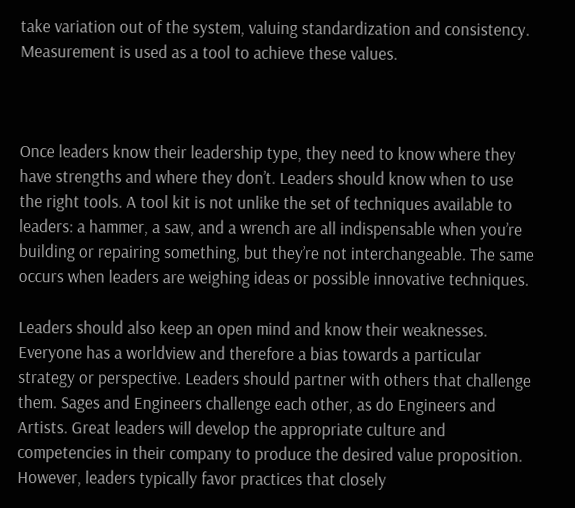take variation out of the system, valuing standardization and consistency. Measurement is used as a tool to achieve these values.



Once leaders know their leadership type, they need to know where they have strengths and where they don’t. Leaders should know when to use the right tools. A tool kit is not unlike the set of techniques available to leaders: a hammer, a saw, and a wrench are all indispensable when you’re building or repairing something, but they’re not interchangeable. The same occurs when leaders are weighing ideas or possible innovative techniques.

Leaders should also keep an open mind and know their weaknesses. Everyone has a worldview and therefore a bias towards a particular strategy or perspective. Leaders should partner with others that challenge them. Sages and Engineers challenge each other, as do Engineers and Artists. Great leaders will develop the appropriate culture and competencies in their company to produce the desired value proposition. However, leaders typically favor practices that closely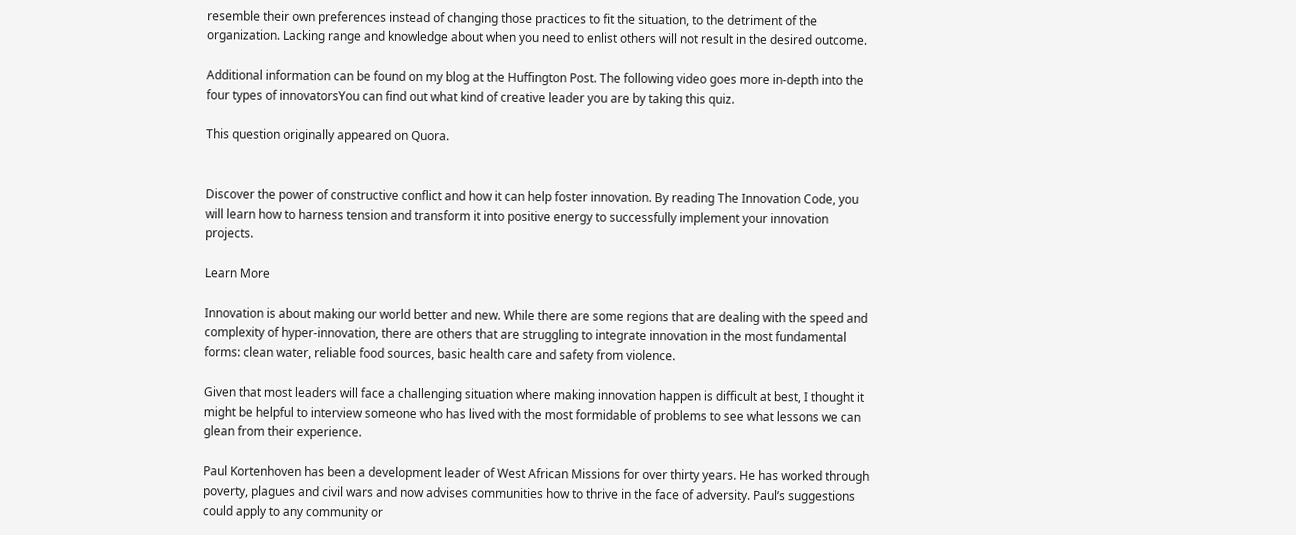resemble their own preferences instead of changing those practices to fit the situation, to the detriment of the organization. Lacking range and knowledge about when you need to enlist others will not result in the desired outcome.

Additional information can be found on my blog at the Huffington Post. The following video goes more in-depth into the four types of innovatorsYou can find out what kind of creative leader you are by taking this quiz.

This question originally appeared on Quora.


Discover the power of constructive conflict and how it can help foster innovation. By reading The Innovation Code, you will learn how to harness tension and transform it into positive energy to successfully implement your innovation projects.

Learn More

Innovation is about making our world better and new. While there are some regions that are dealing with the speed and complexity of hyper-innovation, there are others that are struggling to integrate innovation in the most fundamental forms: clean water, reliable food sources, basic health care and safety from violence.

Given that most leaders will face a challenging situation where making innovation happen is difficult at best, I thought it might be helpful to interview someone who has lived with the most formidable of problems to see what lessons we can glean from their experience.

Paul Kortenhoven has been a development leader of West African Missions for over thirty years. He has worked through poverty, plagues and civil wars and now advises communities how to thrive in the face of adversity. Paul’s suggestions could apply to any community or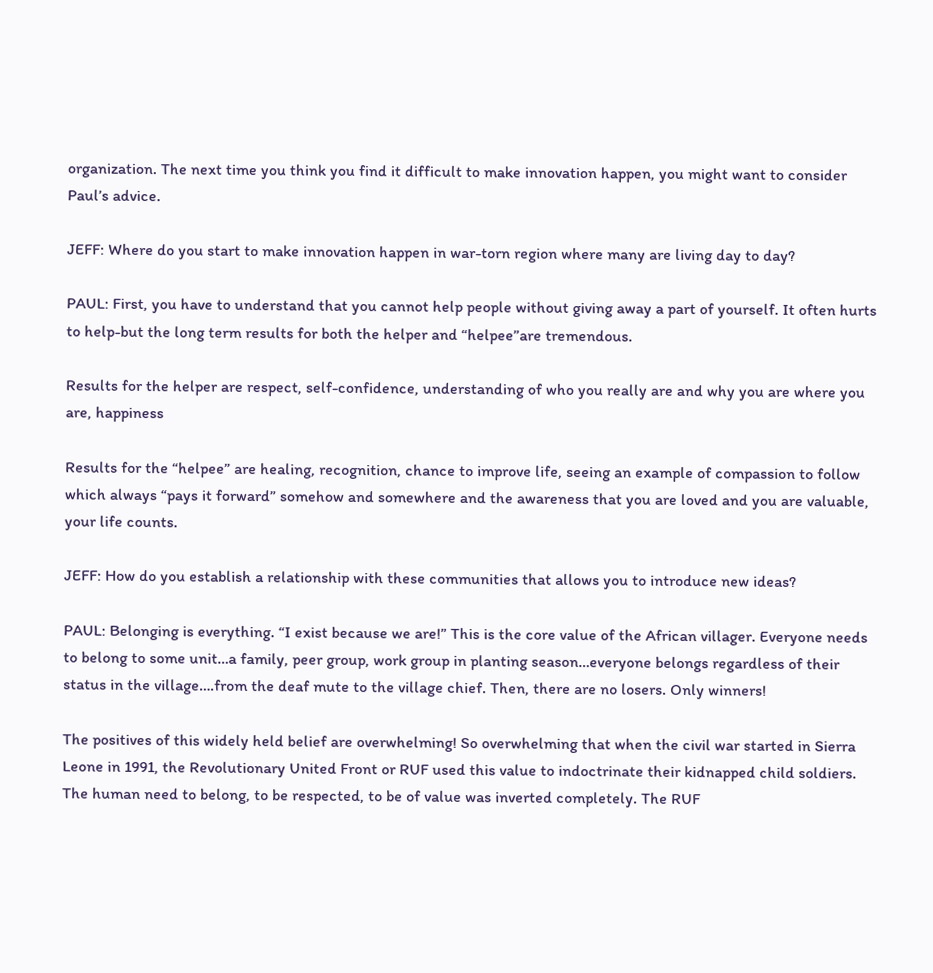organization. The next time you think you find it difficult to make innovation happen, you might want to consider Paul’s advice.

JEFF: Where do you start to make innovation happen in war-torn region where many are living day to day?

PAUL: First, you have to understand that you cannot help people without giving away a part of yourself. It often hurts to help-but the long term results for both the helper and “helpee”are tremendous.

Results for the helper are respect, self-confidence, understanding of who you really are and why you are where you are, happiness

Results for the “helpee” are healing, recognition, chance to improve life, seeing an example of compassion to follow which always “pays it forward” somehow and somewhere and the awareness that you are loved and you are valuable, your life counts.

JEFF: How do you establish a relationship with these communities that allows you to introduce new ideas?

PAUL: Belonging is everything. “I exist because we are!” This is the core value of the African villager. Everyone needs to belong to some unit…a family, peer group, work group in planting season…everyone belongs regardless of their status in the village….from the deaf mute to the village chief. Then, there are no losers. Only winners!

The positives of this widely held belief are overwhelming! So overwhelming that when the civil war started in Sierra Leone in 1991, the Revolutionary United Front or RUF used this value to indoctrinate their kidnapped child soldiers. The human need to belong, to be respected, to be of value was inverted completely. The RUF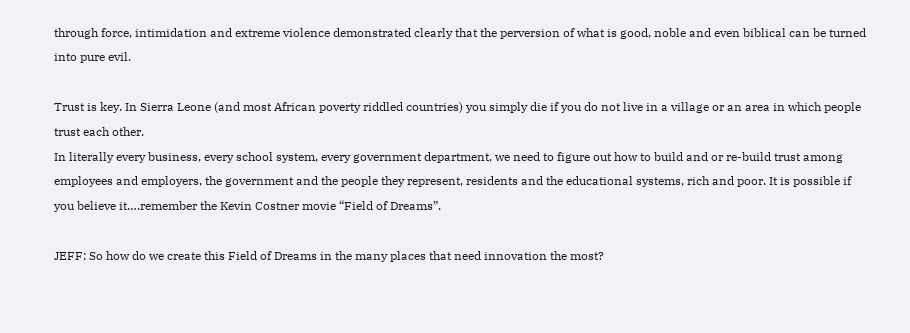through force, intimidation and extreme violence demonstrated clearly that the perversion of what is good, noble and even biblical can be turned into pure evil.

Trust is key. In Sierra Leone (and most African poverty riddled countries) you simply die if you do not live in a village or an area in which people trust each other.
In literally every business, every school system, every government department, we need to figure out how to build and or re-build trust among employees and employers, the government and the people they represent, residents and the educational systems, rich and poor. It is possible if you believe it….remember the Kevin Costner movie “Field of Dreams”.

JEFF: So how do we create this Field of Dreams in the many places that need innovation the most?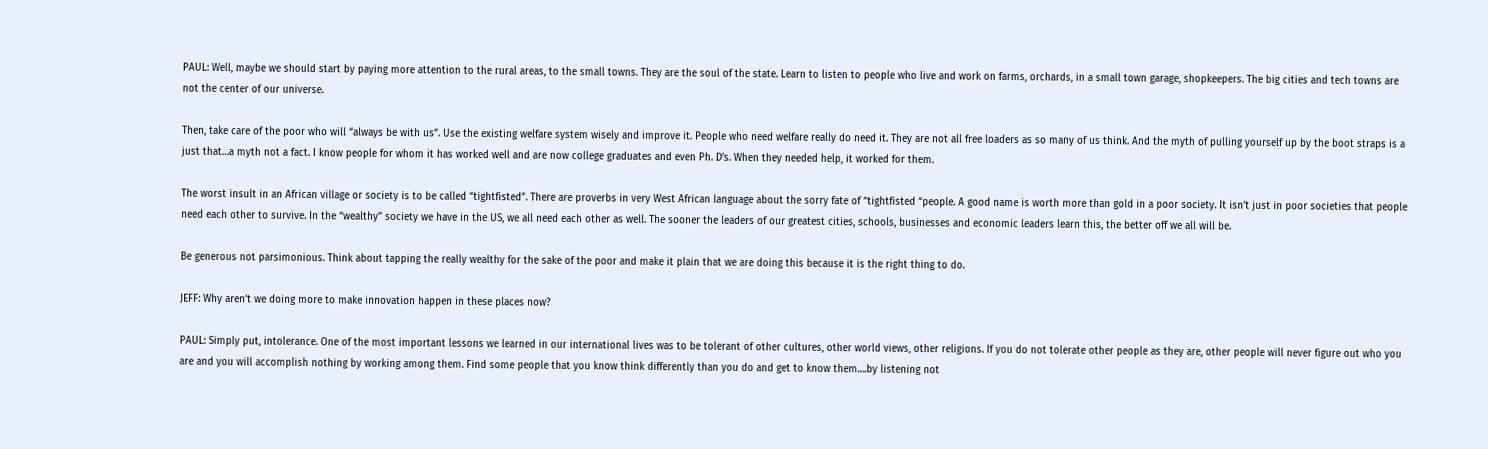PAUL: Well, maybe we should start by paying more attention to the rural areas, to the small towns. They are the soul of the state. Learn to listen to people who live and work on farms, orchards, in a small town garage, shopkeepers. The big cities and tech towns are not the center of our universe.

Then, take care of the poor who will “always be with us”. Use the existing welfare system wisely and improve it. People who need welfare really do need it. They are not all free loaders as so many of us think. And the myth of pulling yourself up by the boot straps is a just that…a myth not a fact. I know people for whom it has worked well and are now college graduates and even Ph. D’s. When they needed help, it worked for them.

The worst insult in an African village or society is to be called “tightfisted”. There are proverbs in very West African language about the sorry fate of “tightfisted “people. A good name is worth more than gold in a poor society. It isn’t just in poor societies that people need each other to survive. In the “wealthy” society we have in the US, we all need each other as well. The sooner the leaders of our greatest cities, schools, businesses and economic leaders learn this, the better off we all will be.

Be generous not parsimonious. Think about tapping the really wealthy for the sake of the poor and make it plain that we are doing this because it is the right thing to do.

JEFF: Why aren’t we doing more to make innovation happen in these places now?

PAUL: Simply put, intolerance. One of the most important lessons we learned in our international lives was to be tolerant of other cultures, other world views, other religions. If you do not tolerate other people as they are, other people will never figure out who you are and you will accomplish nothing by working among them. Find some people that you know think differently than you do and get to know them….by listening not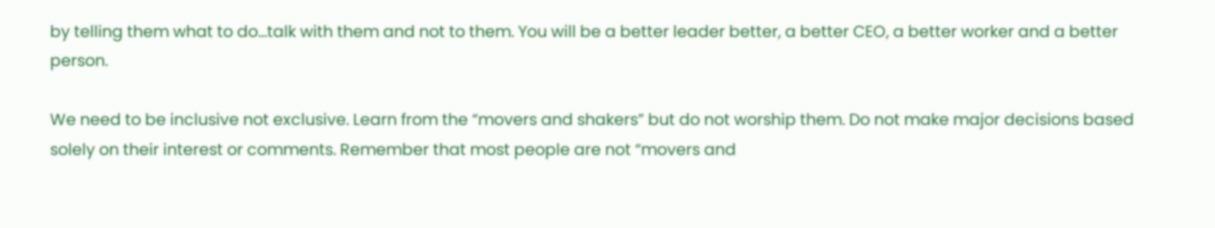by telling them what to do…talk with them and not to them. You will be a better leader better, a better CEO, a better worker and a better person.

We need to be inclusive not exclusive. Learn from the “movers and shakers” but do not worship them. Do not make major decisions based solely on their interest or comments. Remember that most people are not “movers and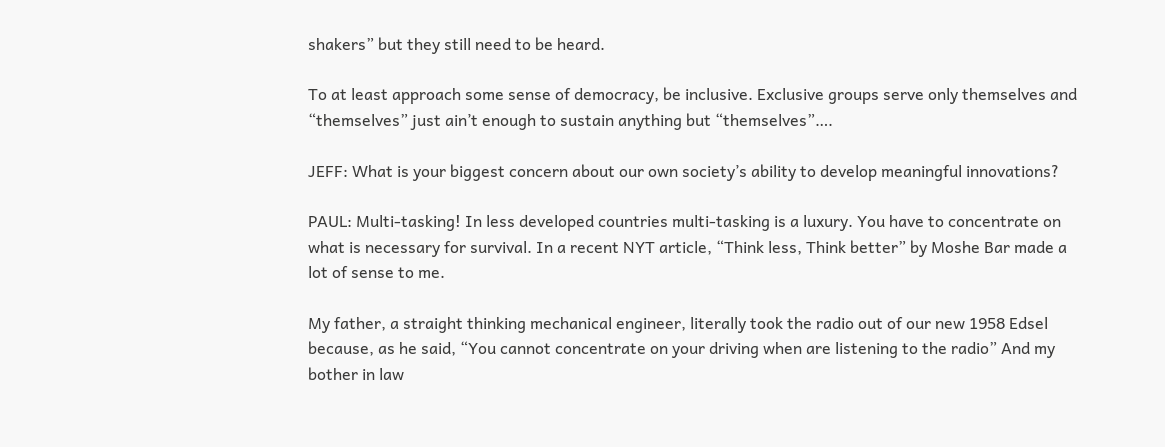shakers” but they still need to be heard.

To at least approach some sense of democracy, be inclusive. Exclusive groups serve only themselves and “themselves” just ain’t enough to sustain anything but “themselves”….

JEFF: What is your biggest concern about our own society’s ability to develop meaningful innovations?

PAUL: Multi-tasking! In less developed countries multi-tasking is a luxury. You have to concentrate on what is necessary for survival. In a recent NYT article, “Think less, Think better” by Moshe Bar made a lot of sense to me.

My father, a straight thinking mechanical engineer, literally took the radio out of our new 1958 Edsel because, as he said, “You cannot concentrate on your driving when are listening to the radio” And my bother in law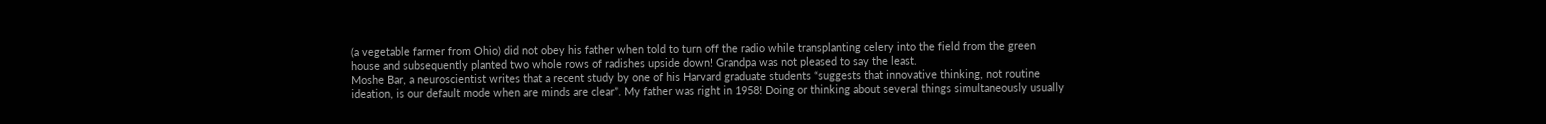(a vegetable farmer from Ohio) did not obey his father when told to turn off the radio while transplanting celery into the field from the green house and subsequently planted two whole rows of radishes upside down! Grandpa was not pleased to say the least.
Moshe Bar, a neuroscientist writes that a recent study by one of his Harvard graduate students “suggests that innovative thinking, not routine ideation, is our default mode when are minds are clear”. My father was right in 1958! Doing or thinking about several things simultaneously usually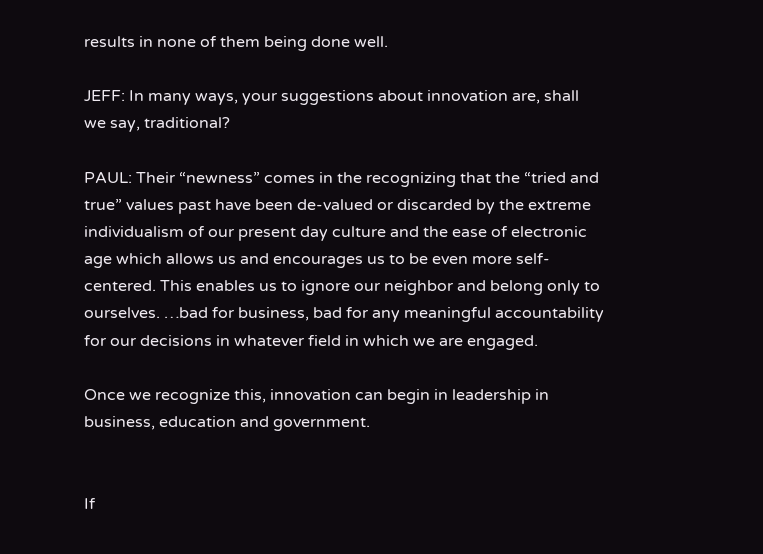results in none of them being done well.

JEFF: In many ways, your suggestions about innovation are, shall we say, traditional?

PAUL: Their “newness” comes in the recognizing that the “tried and true” values past have been de-valued or discarded by the extreme individualism of our present day culture and the ease of electronic age which allows us and encourages us to be even more self-centered. This enables us to ignore our neighbor and belong only to ourselves. …bad for business, bad for any meaningful accountability for our decisions in whatever field in which we are engaged.

Once we recognize this, innovation can begin in leadership in business, education and government.


If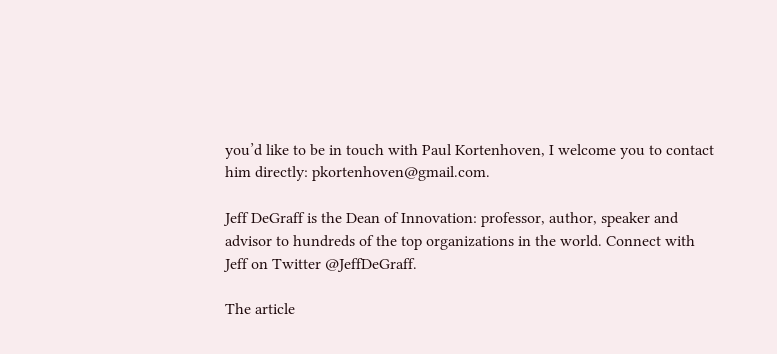you’d like to be in touch with Paul Kortenhoven, I welcome you to contact him directly: pkortenhoven@gmail.com.

Jeff DeGraff is the Dean of Innovation: professor, author, speaker and advisor to hundreds of the top organizations in the world. Connect with Jeff on Twitter @JeffDeGraff.

The article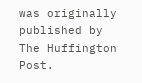was originally published by The Huffington Post.